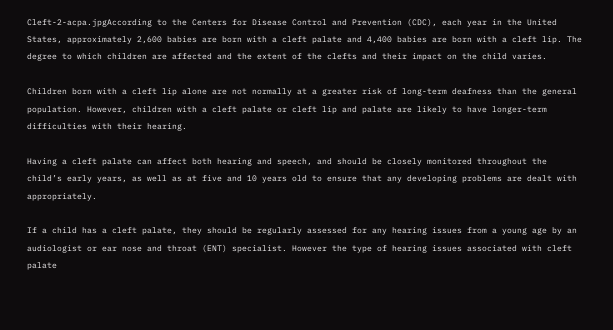Cleft-2-acpa.jpgAccording to the Centers for Disease Control and Prevention (CDC), each year in the United States, approximately 2,600 babies are born with a cleft palate and 4,400 babies are born with a cleft lip. The degree to which children are affected and the extent of the clefts and their impact on the child varies.

Children born with a cleft lip alone are not normally at a greater risk of long-term deafness than the general population. However, children with a cleft palate or cleft lip and palate are likely to have longer-term difficulties with their hearing.

Having a cleft palate can affect both hearing and speech, and should be closely monitored throughout the child’s early years, as well as at five and 10 years old to ensure that any developing problems are dealt with appropriately.

If a child has a cleft palate, they should be regularly assessed for any hearing issues from a young age by an audiologist or ear nose and throat (ENT) specialist. However the type of hearing issues associated with cleft palate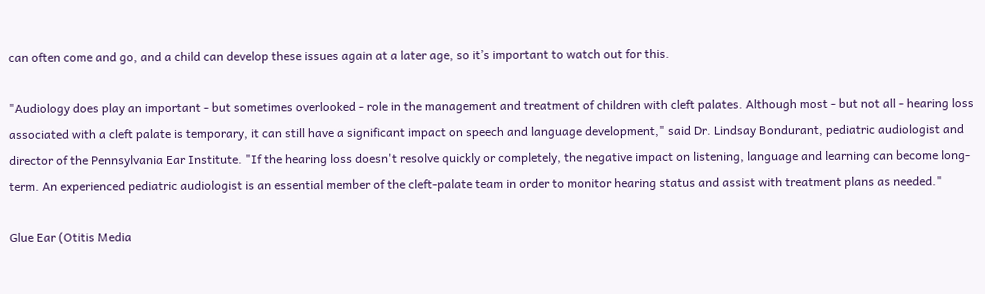can often come and go, and a child can develop these issues again at a later age, so it’s important to watch out for this.

"Audiology does play an important - but sometimes overlooked - role in the management and treatment of children with cleft palates. Although most - but not all - hearing loss associated with a cleft palate is temporary, it can still have a significant impact on speech and language development," said Dr. Lindsay Bondurant, pediatric audiologist and director of the Pennsylvania Ear Institute. "If the hearing loss doesn't resolve quickly or completely, the negative impact on listening, language and learning can become long-term. An experienced pediatric audiologist is an essential member of the cleft-palate team in order to monitor hearing status and assist with treatment plans as needed."

Glue Ear (Otitis Media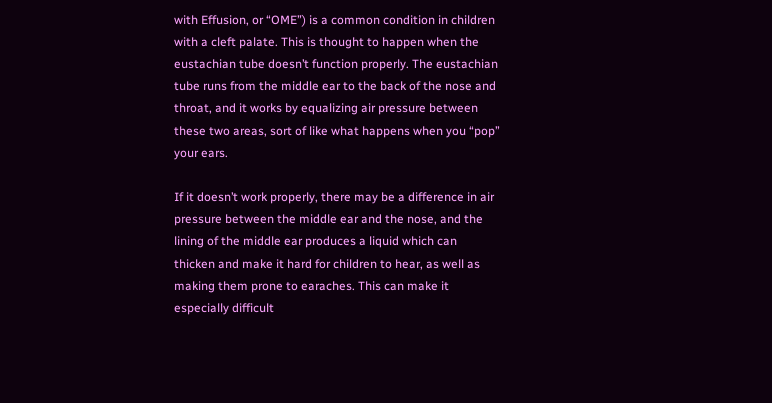with Effusion, or “OME”) is a common condition in children with a cleft palate. This is thought to happen when the eustachian tube doesn’t function properly. The eustachian tube runs from the middle ear to the back of the nose and throat, and it works by equalizing air pressure between these two areas, sort of like what happens when you “pop” your ears.

If it doesn’t work properly, there may be a difference in air pressure between the middle ear and the nose, and the lining of the middle ear produces a liquid which can thicken and make it hard for children to hear, as well as making them prone to earaches. This can make it especially difficult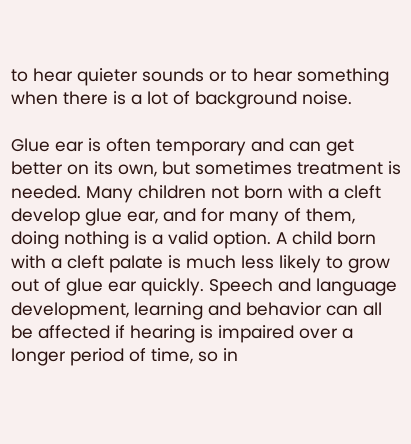to hear quieter sounds or to hear something when there is a lot of background noise.

Glue ear is often temporary and can get better on its own, but sometimes treatment is needed. Many children not born with a cleft develop glue ear, and for many of them, doing nothing is a valid option. A child born with a cleft palate is much less likely to grow out of glue ear quickly. Speech and language development, learning and behavior can all be affected if hearing is impaired over a longer period of time, so in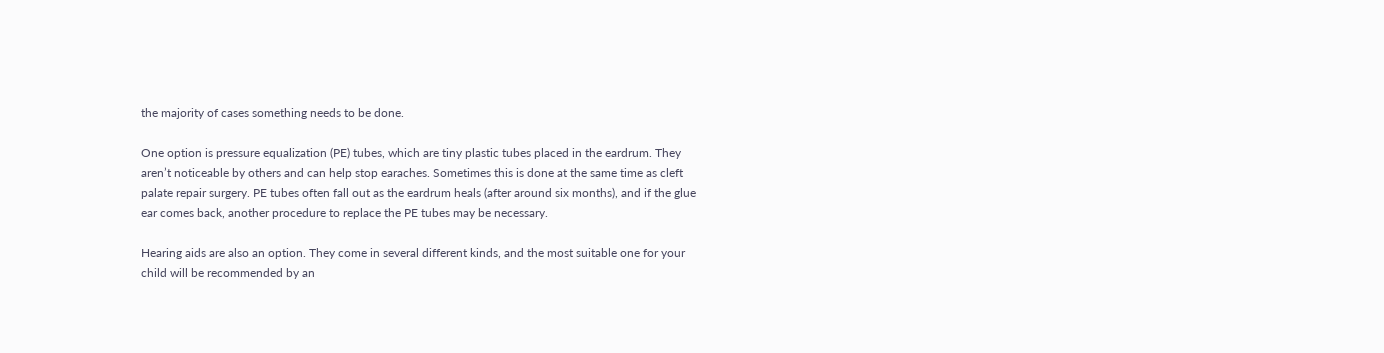the majority of cases something needs to be done.

One option is pressure equalization (PE) tubes, which are tiny plastic tubes placed in the eardrum. They aren’t noticeable by others and can help stop earaches. Sometimes this is done at the same time as cleft palate repair surgery. PE tubes often fall out as the eardrum heals (after around six months), and if the glue ear comes back, another procedure to replace the PE tubes may be necessary.

Hearing aids are also an option. They come in several different kinds, and the most suitable one for your child will be recommended by an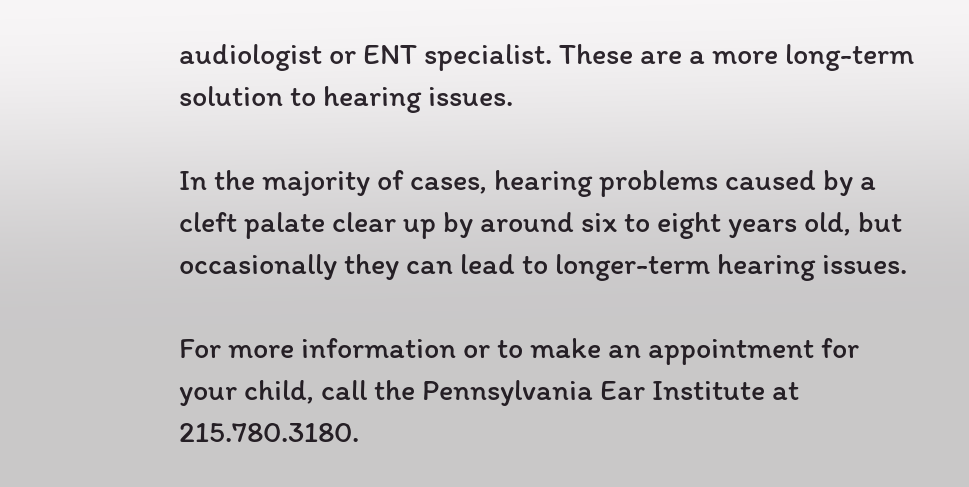audiologist or ENT specialist. These are a more long-term solution to hearing issues.

In the majority of cases, hearing problems caused by a cleft palate clear up by around six to eight years old, but occasionally they can lead to longer-term hearing issues.

For more information or to make an appointment for your child, call the Pennsylvania Ear Institute at 215.780.3180.